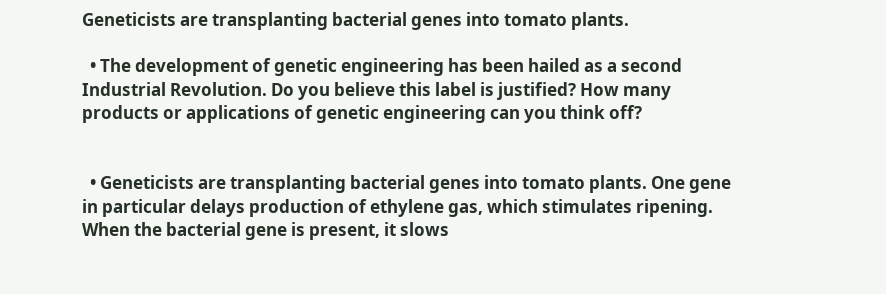Geneticists are transplanting bacterial genes into tomato plants.

  • The development of genetic engineering has been hailed as a second Industrial Revolution. Do you believe this label is justified? How many products or applications of genetic engineering can you think off?


  • Geneticists are transplanting bacterial genes into tomato plants. One gene in particular delays production of ethylene gas, which stimulates ripening. When the bacterial gene is present, it slows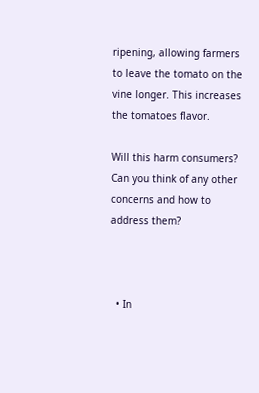ripening, allowing farmers to leave the tomato on the vine longer. This increases the tomatoes flavor.

Will this harm consumers? Can you think of any other concerns and how to address them?



  • In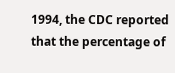1994, the CDC reported that the percentage of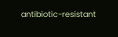antibiotic-resistant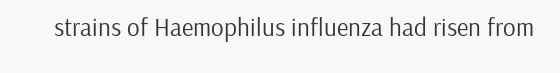strains of Haemophilus influenza had risen from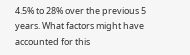4.5% to 28% over the previous 5 years. What factors might have accounted for this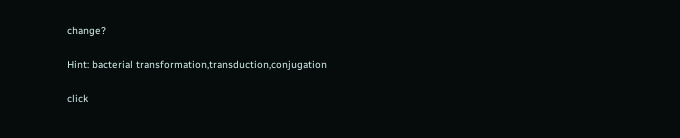change?

Hint: bacterial transformation,transduction,conjugation

click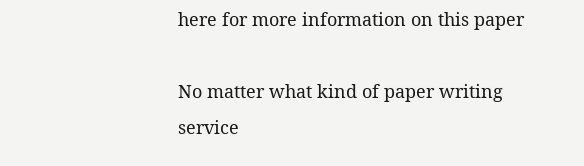here for more information on this paper

No matter what kind of paper writing service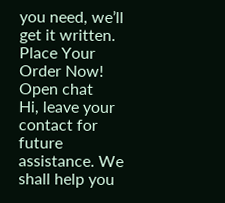you need, we’ll get it written. Place Your Order Now!
Open chat
Hi, leave your contact for future assistance. We shall help you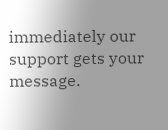immediately our support gets your message.